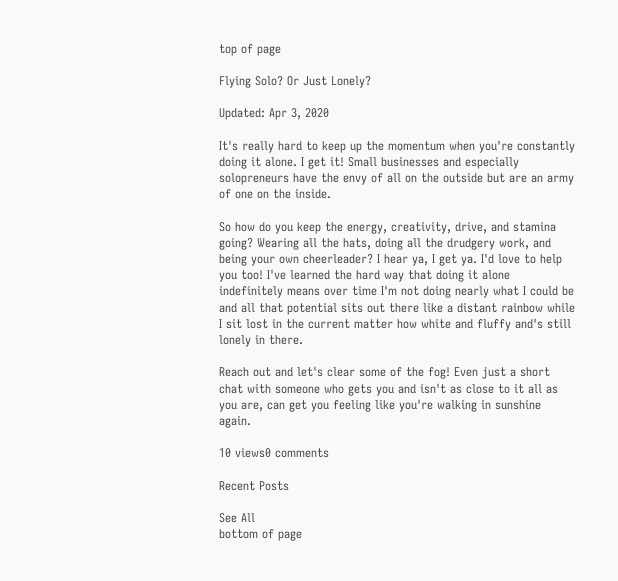top of page

Flying Solo? Or Just Lonely?

Updated: Apr 3, 2020

It's really hard to keep up the momentum when you're constantly doing it alone. I get it! Small businesses and especially solopreneurs have the envy of all on the outside but are an army of one on the inside.

So how do you keep the energy, creativity, drive, and stamina going? Wearing all the hats, doing all the drudgery work, and being your own cheerleader? I hear ya, I get ya. I'd love to help you too! I've learned the hard way that doing it alone indefinitely means over time I'm not doing nearly what I could be and all that potential sits out there like a distant rainbow while I sit lost in the current matter how white and fluffy and's still lonely in there.

Reach out and let's clear some of the fog! Even just a short chat with someone who gets you and isn't as close to it all as you are, can get you feeling like you're walking in sunshine again.

10 views0 comments

Recent Posts

See All
bottom of page